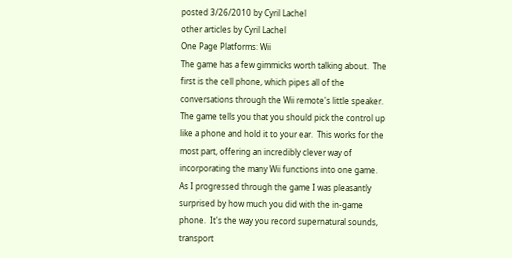posted 3/26/2010 by Cyril Lachel
other articles by Cyril Lachel
One Page Platforms: Wii
The game has a few gimmicks worth talking about.  The first is the cell phone, which pipes all of the conversations through the Wii remote's little speaker.  The game tells you that you should pick the control up like a phone and hold it to your ear.  This works for the most part, offering an incredibly clever way of incorporating the many Wii functions into one game.  As I progressed through the game I was pleasantly surprised by how much you did with the in-game phone.  It's the way you record supernatural sounds, transport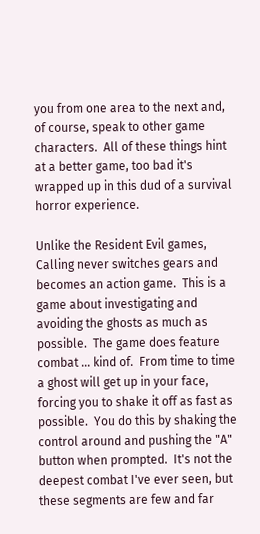you from one area to the next and, of course, speak to other game characters.  All of these things hint at a better game, too bad it's wrapped up in this dud of a survival horror experience.

Unlike the Resident Evil games, Calling never switches gears and becomes an action game.  This is a game about investigating and avoiding the ghosts as much as possible.  The game does feature combat ... kind of.  From time to time a ghost will get up in your face, forcing you to shake it off as fast as possible.  You do this by shaking the control around and pushing the "A" button when prompted.  It's not the deepest combat I've ever seen, but these segments are few and far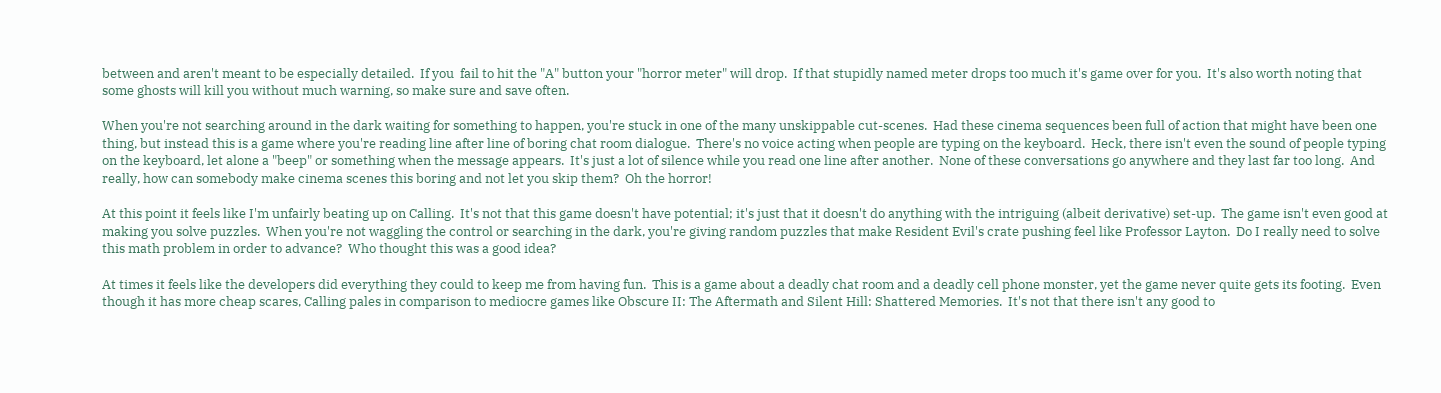between and aren't meant to be especially detailed.  If you  fail to hit the "A" button your "horror meter" will drop.  If that stupidly named meter drops too much it's game over for you.  It's also worth noting that some ghosts will kill you without much warning, so make sure and save often.

When you're not searching around in the dark waiting for something to happen, you're stuck in one of the many unskippable cut-scenes.  Had these cinema sequences been full of action that might have been one thing, but instead this is a game where you're reading line after line of boring chat room dialogue.  There's no voice acting when people are typing on the keyboard.  Heck, there isn't even the sound of people typing on the keyboard, let alone a "beep" or something when the message appears.  It's just a lot of silence while you read one line after another.  None of these conversations go anywhere and they last far too long.  And really, how can somebody make cinema scenes this boring and not let you skip them?  Oh the horror!

At this point it feels like I'm unfairly beating up on Calling.  It's not that this game doesn't have potential; it's just that it doesn't do anything with the intriguing (albeit derivative) set-up.  The game isn't even good at making you solve puzzles.  When you're not waggling the control or searching in the dark, you're giving random puzzles that make Resident Evil's crate pushing feel like Professor Layton.  Do I really need to solve this math problem in order to advance?  Who thought this was a good idea?

At times it feels like the developers did everything they could to keep me from having fun.  This is a game about a deadly chat room and a deadly cell phone monster, yet the game never quite gets its footing.  Even though it has more cheap scares, Calling pales in comparison to mediocre games like Obscure II: The Aftermath and Silent Hill: Shattered Memories.  It's not that there isn't any good to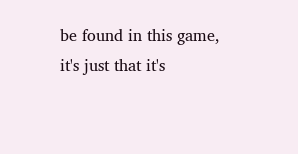be found in this game, it's just that it's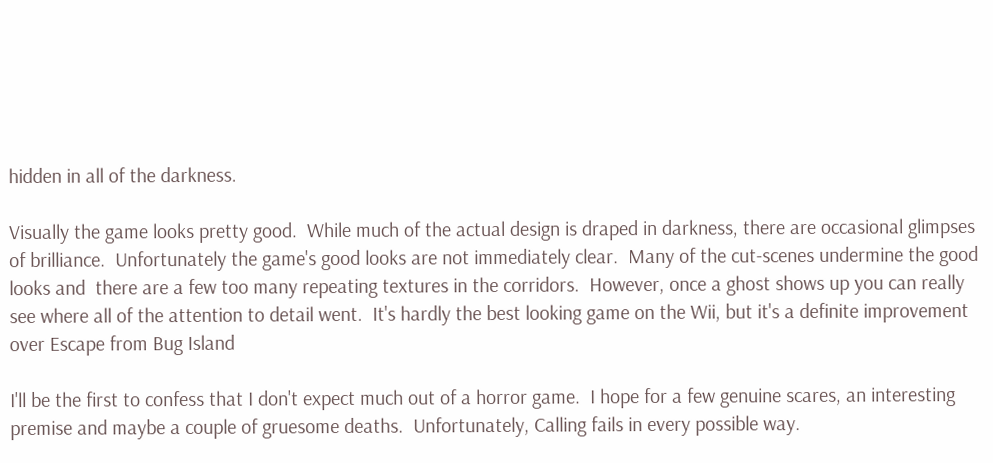hidden in all of the darkness.

Visually the game looks pretty good.  While much of the actual design is draped in darkness, there are occasional glimpses of brilliance.  Unfortunately the game's good looks are not immediately clear.  Many of the cut-scenes undermine the good looks and  there are a few too many repeating textures in the corridors.  However, once a ghost shows up you can really see where all of the attention to detail went.  It's hardly the best looking game on the Wii, but it's a definite improvement over Escape from Bug Island

I'll be the first to confess that I don't expect much out of a horror game.  I hope for a few genuine scares, an interesting premise and maybe a couple of gruesome deaths.  Unfortunately, Calling fails in every possible way.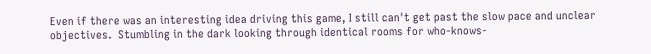Even if there was an interesting idea driving this game, I still can't get past the slow pace and unclear objectives.  Stumbling in the dark looking through identical rooms for who-knows-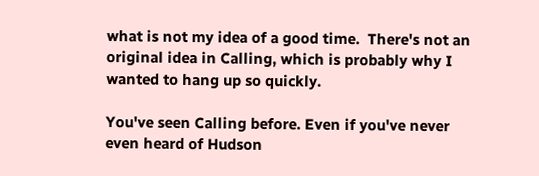what is not my idea of a good time.  There's not an original idea in Calling, which is probably why I wanted to hang up so quickly.

You've seen Calling before. Even if you've never even heard of Hudson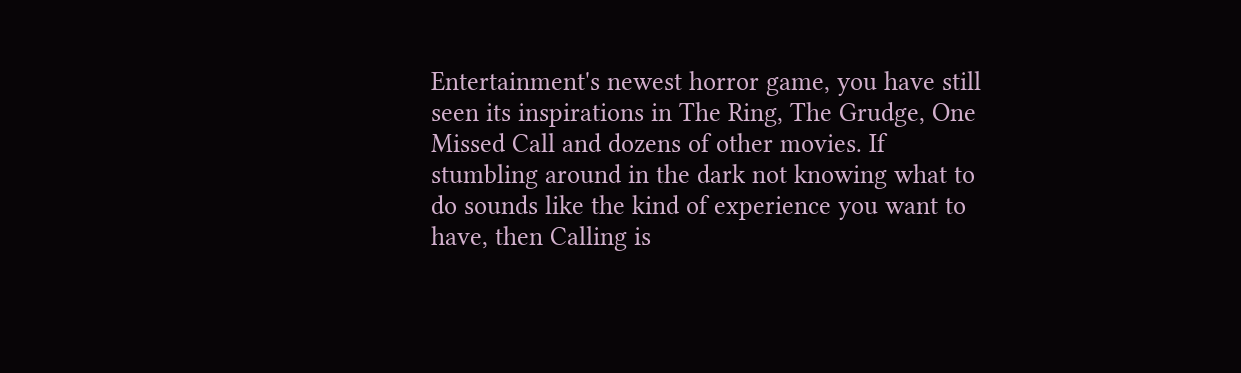Entertainment's newest horror game, you have still seen its inspirations in The Ring, The Grudge, One Missed Call and dozens of other movies. If stumbling around in the dark not knowing what to do sounds like the kind of experience you want to have, then Calling is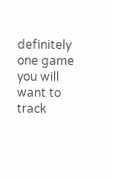definitely one game you will want to track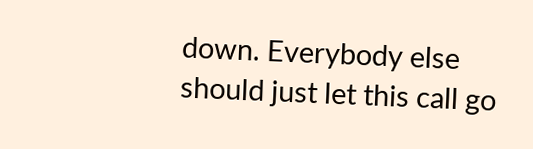down. Everybody else should just let this call go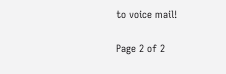to voice mail!

Page 2 of 2